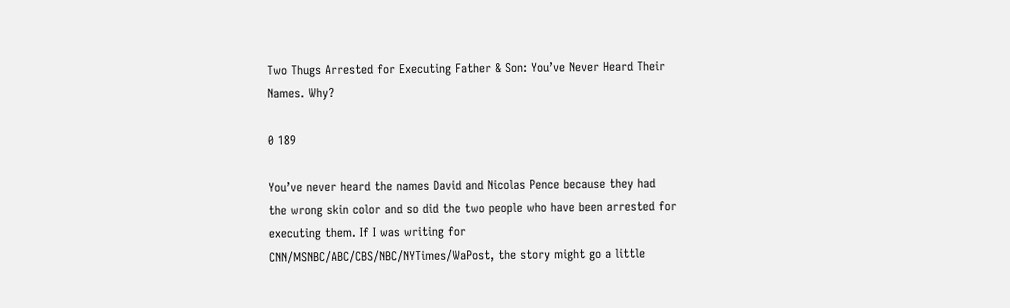Two Thugs Arrested for Executing Father & Son: You’ve Never Heard Their Names. Why?

0 189

You’ve never heard the names David and Nicolas Pence because they had the wrong skin color and so did the two people who have been arrested for executing them. If I was writing for CNN/MSNBC/ABC/CBS/NBC/NYTimes/WaPost, the story might go a little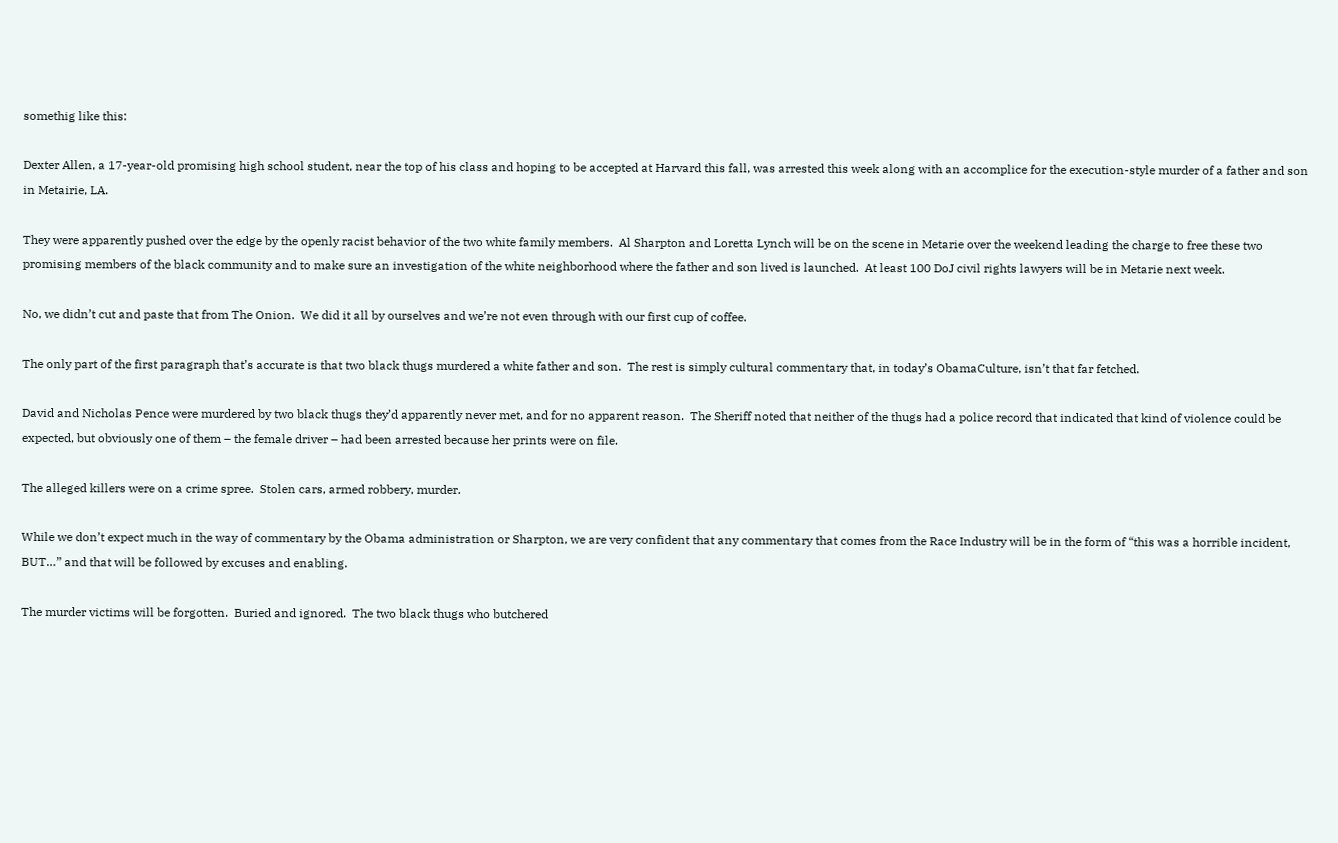somethig like this:

Dexter Allen, a 17-year-old promising high school student, near the top of his class and hoping to be accepted at Harvard this fall, was arrested this week along with an accomplice for the execution-style murder of a father and son in Metairie, LA.

They were apparently pushed over the edge by the openly racist behavior of the two white family members.  Al Sharpton and Loretta Lynch will be on the scene in Metarie over the weekend leading the charge to free these two promising members of the black community and to make sure an investigation of the white neighborhood where the father and son lived is launched.  At least 100 DoJ civil rights lawyers will be in Metarie next week.

No, we didn’t cut and paste that from The Onion.  We did it all by ourselves and we’re not even through with our first cup of coffee.

The only part of the first paragraph that’s accurate is that two black thugs murdered a white father and son.  The rest is simply cultural commentary that, in today’s ObamaCulture, isn’t that far fetched.

David and Nicholas Pence were murdered by two black thugs they’d apparently never met, and for no apparent reason.  The Sheriff noted that neither of the thugs had a police record that indicated that kind of violence could be expected, but obviously one of them – the female driver – had been arrested because her prints were on file.

The alleged killers were on a crime spree.  Stolen cars, armed robbery, murder.

While we don’t expect much in the way of commentary by the Obama administration or Sharpton, we are very confident that any commentary that comes from the Race Industry will be in the form of “this was a horrible incident, BUT…” and that will be followed by excuses and enabling.

The murder victims will be forgotten.  Buried and ignored.  The two black thugs who butchered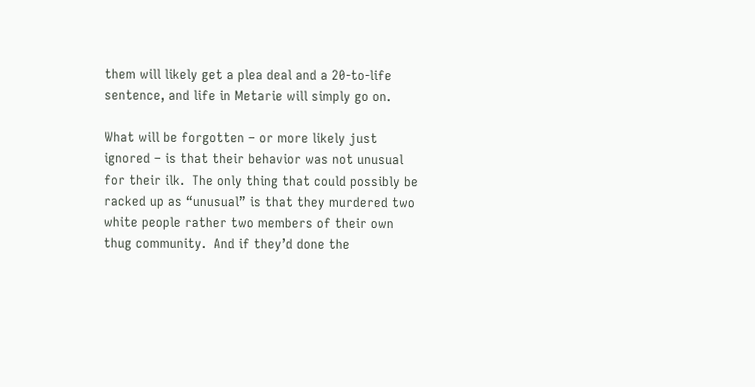them will likely get a plea deal and a 20-to-life sentence, and life in Metarie will simply go on.

What will be forgotten – or more likely just ignored – is that their behavior was not unusual for their ilk.  The only thing that could possibly be racked up as “unusual” is that they murdered two white people rather two members of their own thug community.  And if they’d done the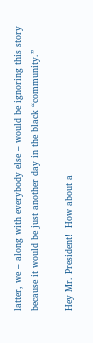latter, we – along with everybody else – would be ignoring this story because it would be just another day in the black “community.”

Hey Mr. President!  How about a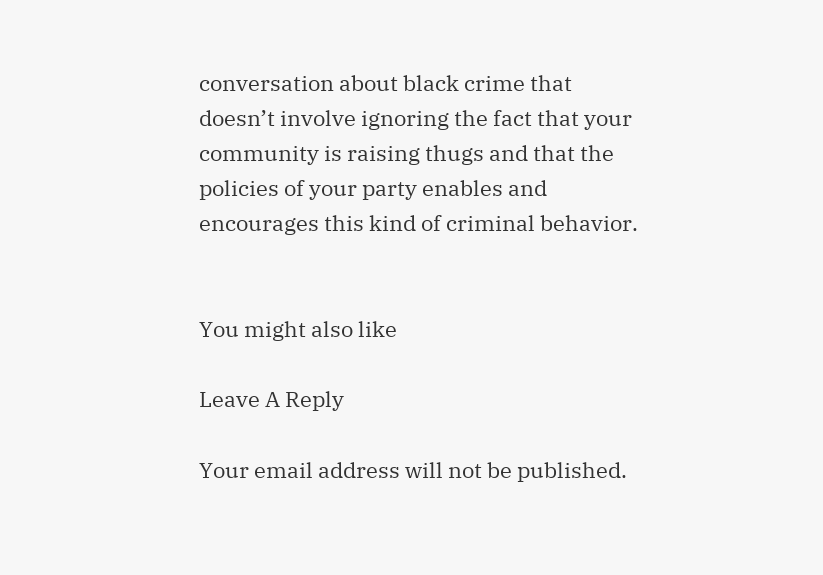conversation about black crime that doesn’t involve ignoring the fact that your community is raising thugs and that the policies of your party enables and encourages this kind of criminal behavior.


You might also like

Leave A Reply

Your email address will not be published.